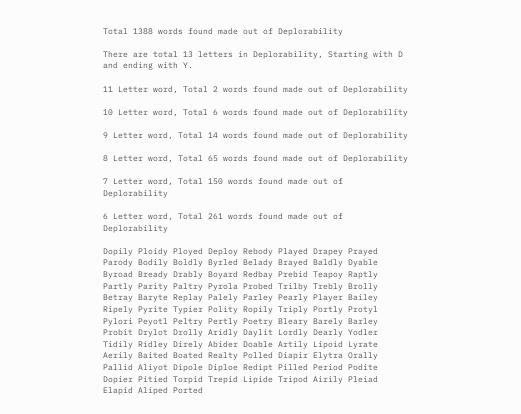Total 1388 words found made out of Deplorability

There are total 13 letters in Deplorability, Starting with D and ending with Y.

11 Letter word, Total 2 words found made out of Deplorability

10 Letter word, Total 6 words found made out of Deplorability

9 Letter word, Total 14 words found made out of Deplorability

8 Letter word, Total 65 words found made out of Deplorability

7 Letter word, Total 150 words found made out of Deplorability

6 Letter word, Total 261 words found made out of Deplorability

Dopily Ploidy Ployed Deploy Rebody Played Drapey Prayed Parody Bodily Boldly Byrled Belady Brayed Baldly Dyable Byroad Bready Drably Boyard Redbay Prebid Teapoy Raptly Partly Parity Paltry Pyrola Probed Trilby Trebly Brolly Betray Baryte Replay Palely Parley Pearly Player Bailey Ripely Pyrite Typier Polity Ropily Triply Portly Protyl Pylori Peyotl Peltry Pertly Poetry Bleary Barely Barley Probit Drylot Drolly Aridly Daylit Lordly Dearly Yodler Tidily Ridley Direly Abider Doable Artily Lipoid Lyrate Aerily Baited Boated Realty Polled Diapir Elytra Orally Pallid Aliyot Dipole Diploe Redipt Pilled Period Podite Dopier Pitied Torpid Trepid Lipide Tripod Airily Pleiad Elapid Aliped Ported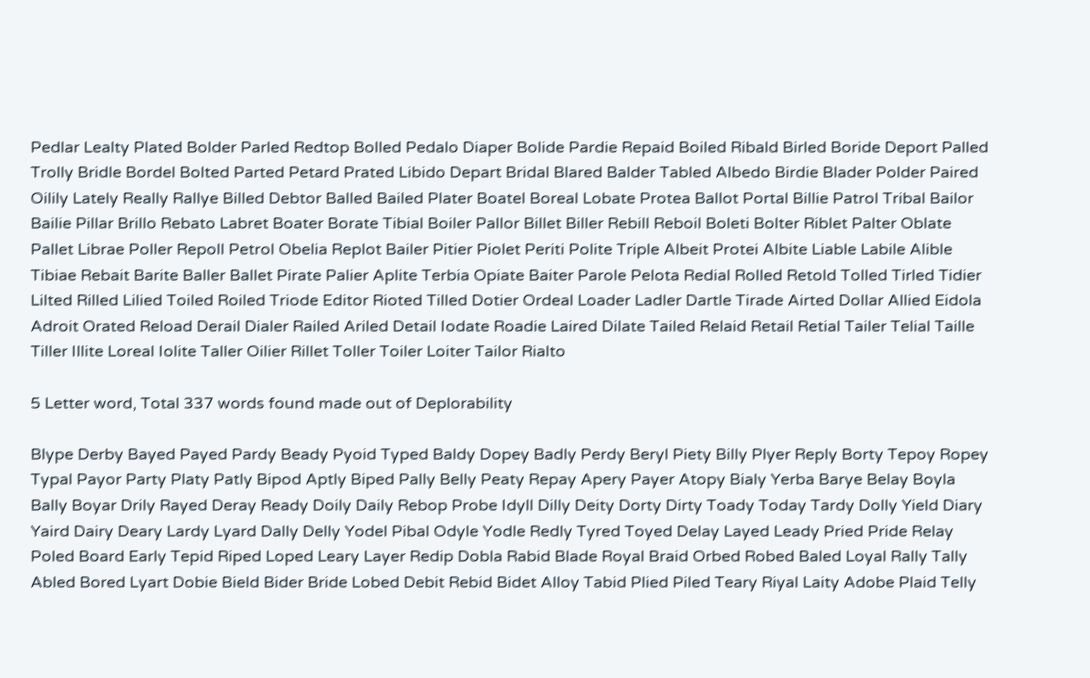Pedlar Lealty Plated Bolder Parled Redtop Bolled Pedalo Diaper Bolide Pardie Repaid Boiled Ribald Birled Boride Deport Palled Trolly Bridle Bordel Bolted Parted Petard Prated Libido Depart Bridal Blared Balder Tabled Albedo Birdie Blader Polder Paired Oilily Lately Really Rallye Billed Debtor Balled Bailed Plater Boatel Boreal Lobate Protea Ballot Portal Billie Patrol Tribal Bailor Bailie Pillar Brillo Rebato Labret Boater Borate Tibial Boiler Pallor Billet Biller Rebill Reboil Boleti Bolter Riblet Palter Oblate Pallet Librae Poller Repoll Petrol Obelia Replot Bailer Pitier Piolet Periti Polite Triple Albeit Protei Albite Liable Labile Alible Tibiae Rebait Barite Baller Ballet Pirate Palier Aplite Terbia Opiate Baiter Parole Pelota Redial Rolled Retold Tolled Tirled Tidier Lilted Rilled Lilied Toiled Roiled Triode Editor Rioted Tilled Dotier Ordeal Loader Ladler Dartle Tirade Airted Dollar Allied Eidola Adroit Orated Reload Derail Dialer Railed Ariled Detail Iodate Roadie Laired Dilate Tailed Relaid Retail Retial Tailer Telial Taille Tiller Illite Loreal Iolite Taller Oilier Rillet Toller Toiler Loiter Tailor Rialto

5 Letter word, Total 337 words found made out of Deplorability

Blype Derby Bayed Payed Pardy Beady Pyoid Typed Baldy Dopey Badly Perdy Beryl Piety Billy Plyer Reply Borty Tepoy Ropey Typal Payor Party Platy Patly Bipod Aptly Biped Pally Belly Peaty Repay Apery Payer Atopy Bialy Yerba Barye Belay Boyla Bally Boyar Drily Rayed Deray Ready Doily Daily Rebop Probe Idyll Dilly Deity Dorty Dirty Toady Today Tardy Dolly Yield Diary Yaird Dairy Deary Lardy Lyard Dally Delly Yodel Pibal Odyle Yodle Redly Tyred Toyed Delay Layed Leady Pried Pride Relay Poled Board Early Tepid Riped Loped Leary Layer Redip Dobla Rabid Blade Royal Braid Orbed Robed Baled Loyal Rally Tally Abled Bored Lyart Dobie Bield Bider Bride Lobed Debit Rebid Bidet Alloy Tabid Plied Piled Teary Riyal Laity Adobe Plaid Telly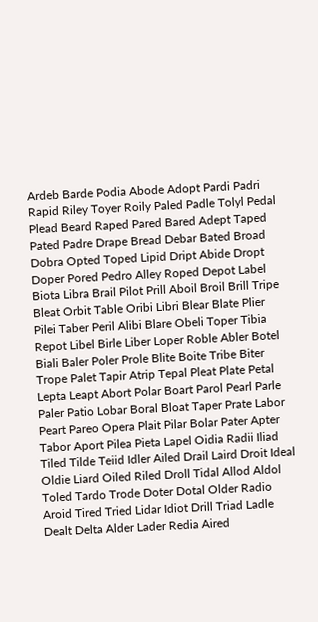Ardeb Barde Podia Abode Adopt Pardi Padri Rapid Riley Toyer Roily Paled Padle Tolyl Pedal Plead Beard Raped Pared Bared Adept Taped Pated Padre Drape Bread Debar Bated Broad Dobra Opted Toped Lipid Dript Abide Dropt Doper Pored Pedro Alley Roped Depot Label Biota Libra Brail Pilot Prill Aboil Broil Brill Tripe Bleat Orbit Table Oribi Libri Blear Blate Plier Pilei Taber Peril Alibi Blare Obeli Toper Tibia Repot Libel Birle Liber Loper Roble Abler Botel Biali Baler Poler Prole Blite Boite Tribe Biter Trope Palet Tapir Atrip Tepal Pleat Plate Petal Lepta Leapt Abort Polar Boart Parol Pearl Parle Paler Patio Lobar Boral Bloat Taper Prate Labor Peart Pareo Opera Plait Pilar Bolar Pater Apter Tabor Aport Pilea Pieta Lapel Oidia Radii Iliad Tiled Tilde Teiid Idler Ailed Drail Laird Droit Ideal Oldie Liard Oiled Riled Droll Tidal Allod Aldol Toled Tardo Trode Doter Dotal Older Radio Aroid Tired Tried Lidar Idiot Drill Triad Ladle Dealt Delta Alder Lader Redia Aired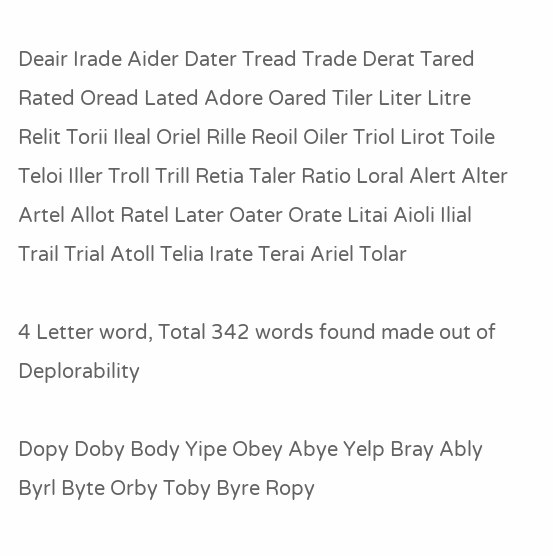Deair Irade Aider Dater Tread Trade Derat Tared Rated Oread Lated Adore Oared Tiler Liter Litre Relit Torii Ileal Oriel Rille Reoil Oiler Triol Lirot Toile Teloi Iller Troll Trill Retia Taler Ratio Loral Alert Alter Artel Allot Ratel Later Oater Orate Litai Aioli Ilial Trail Trial Atoll Telia Irate Terai Ariel Tolar

4 Letter word, Total 342 words found made out of Deplorability

Dopy Doby Body Yipe Obey Abye Yelp Bray Ably Byrl Byte Orby Toby Byre Ropy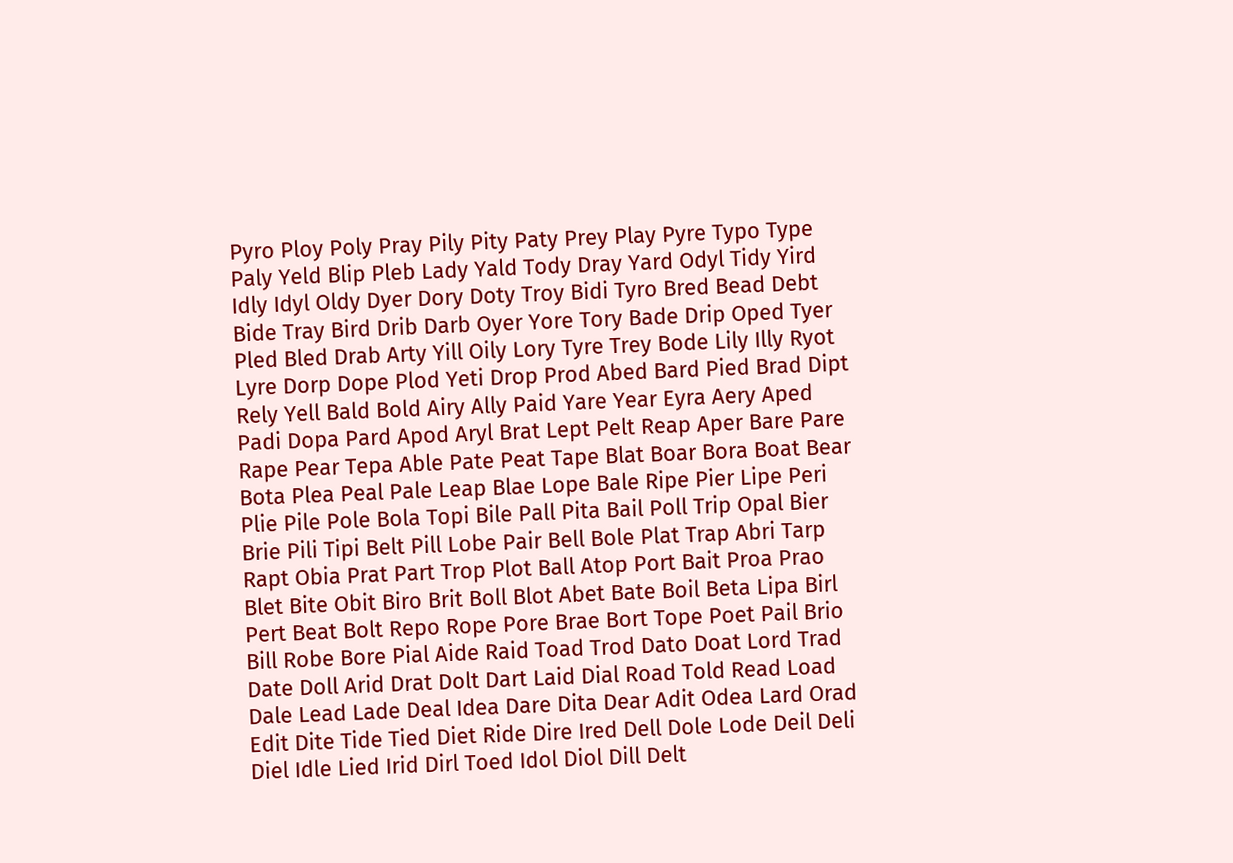Pyro Ploy Poly Pray Pily Pity Paty Prey Play Pyre Typo Type Paly Yeld Blip Pleb Lady Yald Tody Dray Yard Odyl Tidy Yird Idly Idyl Oldy Dyer Dory Doty Troy Bidi Tyro Bred Bead Debt Bide Tray Bird Drib Darb Oyer Yore Tory Bade Drip Oped Tyer Pled Bled Drab Arty Yill Oily Lory Tyre Trey Bode Lily Illy Ryot Lyre Dorp Dope Plod Yeti Drop Prod Abed Bard Pied Brad Dipt Rely Yell Bald Bold Airy Ally Paid Yare Year Eyra Aery Aped Padi Dopa Pard Apod Aryl Brat Lept Pelt Reap Aper Bare Pare Rape Pear Tepa Able Pate Peat Tape Blat Boar Bora Boat Bear Bota Plea Peal Pale Leap Blae Lope Bale Ripe Pier Lipe Peri Plie Pile Pole Bola Topi Bile Pall Pita Bail Poll Trip Opal Bier Brie Pili Tipi Belt Pill Lobe Pair Bell Bole Plat Trap Abri Tarp Rapt Obia Prat Part Trop Plot Ball Atop Port Bait Proa Prao Blet Bite Obit Biro Brit Boll Blot Abet Bate Boil Beta Lipa Birl Pert Beat Bolt Repo Rope Pore Brae Bort Tope Poet Pail Brio Bill Robe Bore Pial Aide Raid Toad Trod Dato Doat Lord Trad Date Doll Arid Drat Dolt Dart Laid Dial Road Told Read Load Dale Lead Lade Deal Idea Dare Dita Dear Adit Odea Lard Orad Edit Dite Tide Tied Diet Ride Dire Ired Dell Dole Lode Deil Deli Diel Idle Lied Irid Dirl Toed Idol Diol Dill Delt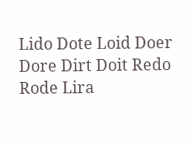Lido Dote Loid Doer Dore Dirt Doit Redo Rode Lira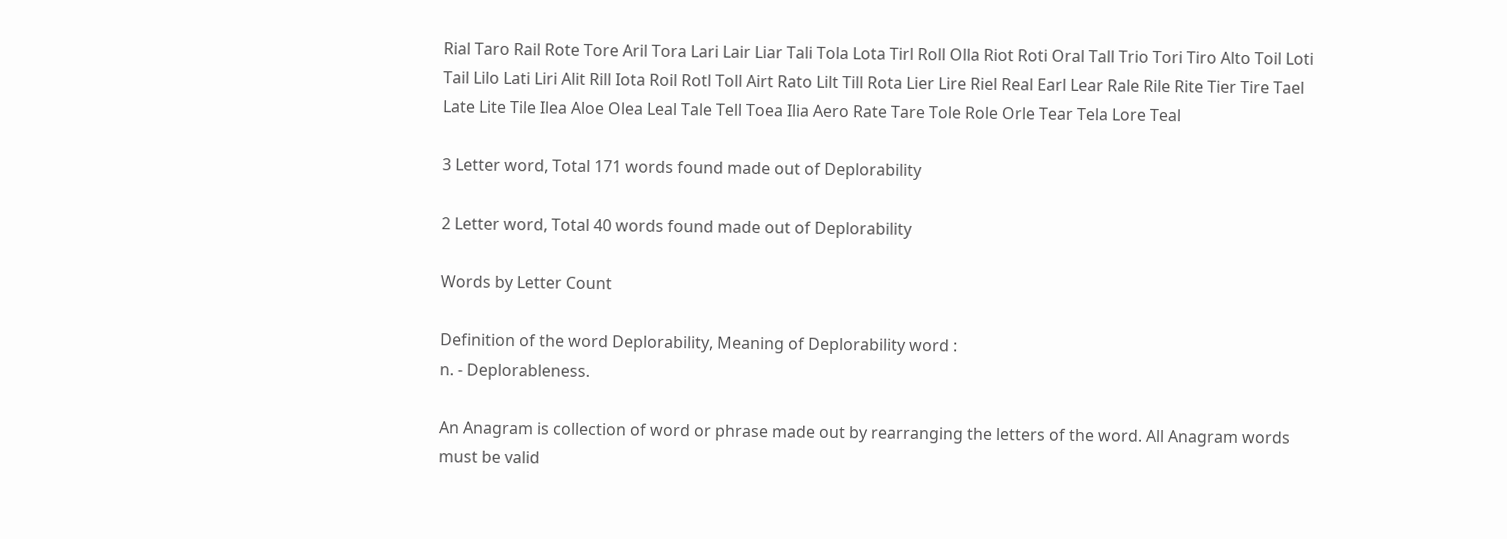Rial Taro Rail Rote Tore Aril Tora Lari Lair Liar Tali Tola Lota Tirl Roll Olla Riot Roti Oral Tall Trio Tori Tiro Alto Toil Loti Tail Lilo Lati Liri Alit Rill Iota Roil Rotl Toll Airt Rato Lilt Till Rota Lier Lire Riel Real Earl Lear Rale Rile Rite Tier Tire Tael Late Lite Tile Ilea Aloe Olea Leal Tale Tell Toea Ilia Aero Rate Tare Tole Role Orle Tear Tela Lore Teal

3 Letter word, Total 171 words found made out of Deplorability

2 Letter word, Total 40 words found made out of Deplorability

Words by Letter Count

Definition of the word Deplorability, Meaning of Deplorability word :
n. - Deplorableness.

An Anagram is collection of word or phrase made out by rearranging the letters of the word. All Anagram words must be valid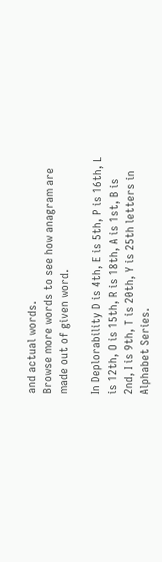and actual words.
Browse more words to see how anagram are made out of given word.

In Deplorability D is 4th, E is 5th, P is 16th, L is 12th, O is 15th, R is 18th, A is 1st, B is 2nd, I is 9th, T is 20th, Y is 25th letters in Alphabet Series.